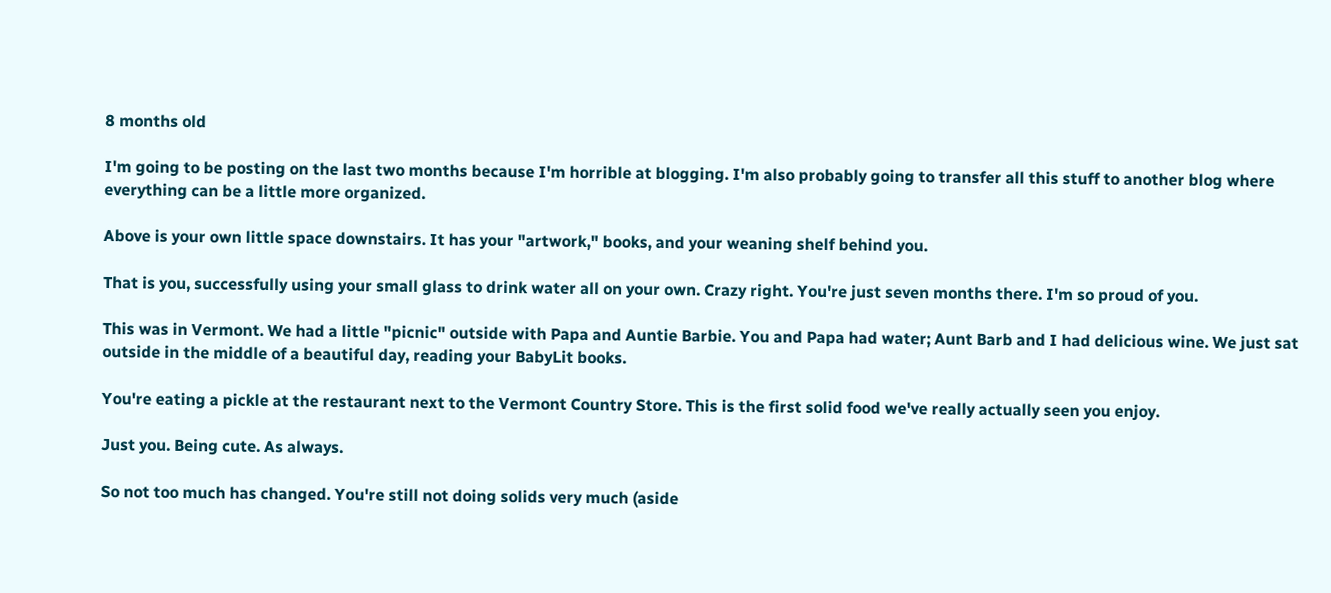8 months old

I'm going to be posting on the last two months because I'm horrible at blogging. I'm also probably going to transfer all this stuff to another blog where everything can be a little more organized.

Above is your own little space downstairs. It has your "artwork," books, and your weaning shelf behind you.

That is you, successfully using your small glass to drink water all on your own. Crazy right. You're just seven months there. I'm so proud of you.

This was in Vermont. We had a little "picnic" outside with Papa and Auntie Barbie. You and Papa had water; Aunt Barb and I had delicious wine. We just sat outside in the middle of a beautiful day, reading your BabyLit books.

You're eating a pickle at the restaurant next to the Vermont Country Store. This is the first solid food we've really actually seen you enjoy.

Just you. Being cute. As always.

So not too much has changed. You're still not doing solids very much (aside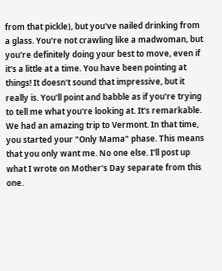from that pickle), but you've nailed drinking from a glass. You're not crawling like a madwoman, but you're definitely doing your best to move, even if it's a little at a time. You have been pointing at things! It doesn't sound that impressive, but it really is. You'll point and babble as if you're trying to tell me what you're looking at. It's remarkable.
We had an amazing trip to Vermont. In that time, you started your "Only Mama" phase. This means that you only want me. No one else. I'll post up what I wrote on Mother's Day separate from this one.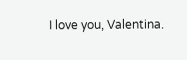I love you, Valentina.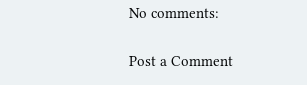No comments:

Post a Comment